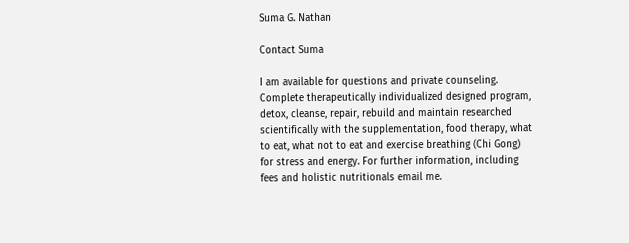Suma G. Nathan

Contact Suma

I am available for questions and private counseling. Complete therapeutically individualized designed program, detox, cleanse, repair, rebuild and maintain researched scientifically with the supplementation, food therapy, what to eat, what not to eat and exercise breathing (Chi Gong) for stress and energy. For further information, including fees and holistic nutritionals email me.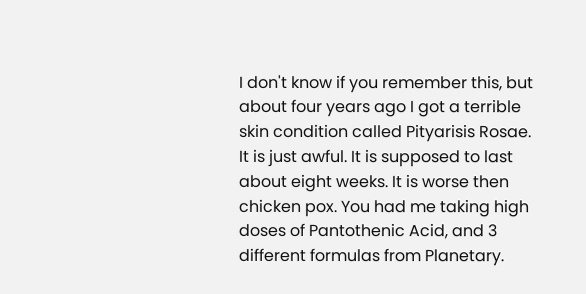I don't know if you remember this, but about four years ago I got a terrible skin condition called Pityarisis Rosae. It is just awful. It is supposed to last about eight weeks. It is worse then chicken pox. You had me taking high doses of Pantothenic Acid, and 3 different formulas from Planetary.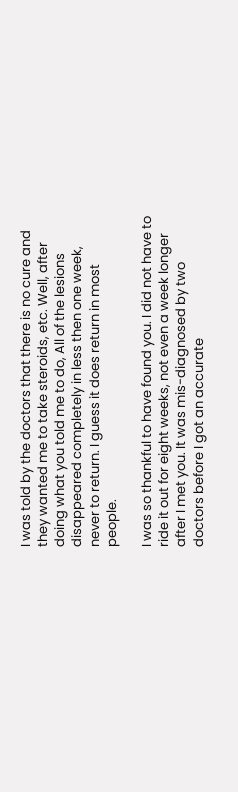I was told by the doctors that there is no cure and they wanted me to take steroids, etc. Well, after doing what you told me to do, All of the lesions disappeared completely in less then one week, never to return. I guess it does return in most people.

I was so thankful to have found you. I did not have to ride it out for eight weeks, not even a week longer after I met you. It was mis-diagnosed by two doctors before I got an accurate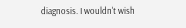diagnosis. I wouldn't wish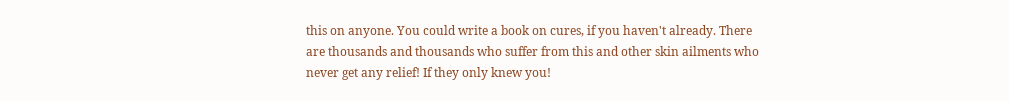this on anyone. You could write a book on cures, if you haven't already. There are thousands and thousands who suffer from this and other skin ailments who never get any relief! If they only knew you!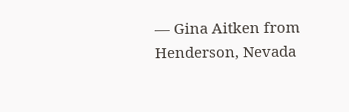— Gina Aitken from Henderson, Nevada